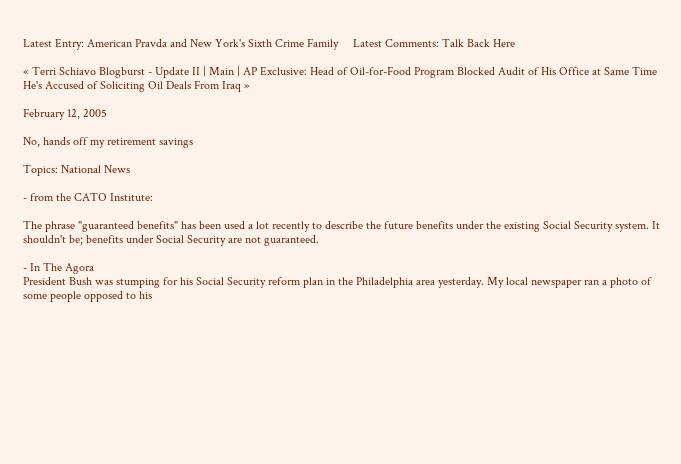Latest Entry: American Pravda and New York's Sixth Crime Family     Latest Comments: Talk Back Here

« Terri Schiavo Blogburst - Update II | Main | AP Exclusive: Head of Oil-for-Food Program Blocked Audit of His Office at Same Time He's Accused of Soliciting Oil Deals From Iraq »

February 12, 2005

No, hands off my retirement savings

Topics: National News

- from the CATO Institute:

The phrase "guaranteed benefits" has been used a lot recently to describe the future benefits under the existing Social Security system. It shouldn't be; benefits under Social Security are not guaranteed.

- In The Agora
President Bush was stumping for his Social Security reform plan in the Philadelphia area yesterday. My local newspaper ran a photo of some people opposed to his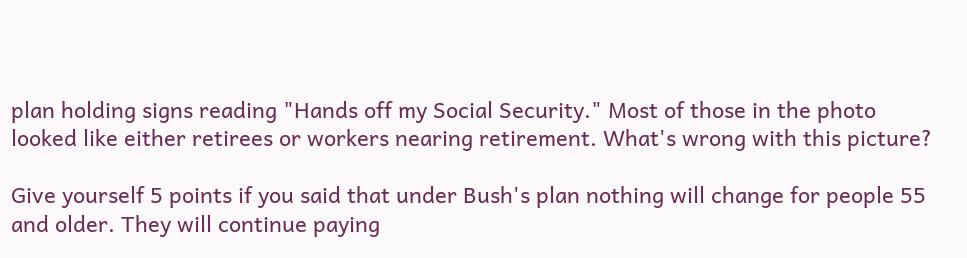plan holding signs reading "Hands off my Social Security." Most of those in the photo looked like either retirees or workers nearing retirement. What's wrong with this picture?

Give yourself 5 points if you said that under Bush's plan nothing will change for people 55 and older. They will continue paying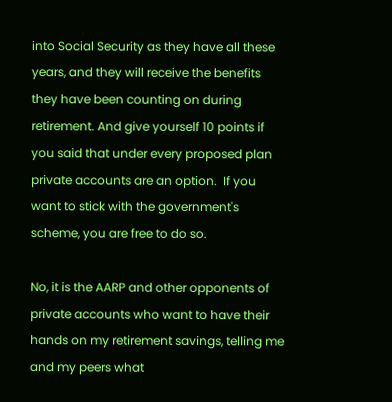into Social Security as they have all these years, and they will receive the benefits they have been counting on during retirement. And give yourself 10 points if you said that under every proposed plan private accounts are an option.  If you want to stick with the government's scheme, you are free to do so.

No, it is the AARP and other opponents of private accounts who want to have their hands on my retirement savings, telling me and my peers what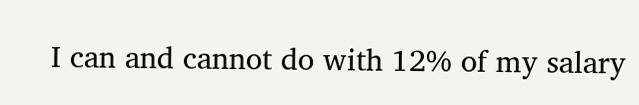I can and cannot do with 12% of my salary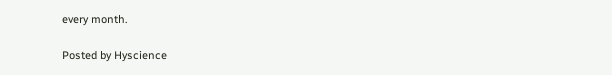every month.

Posted by Hyscience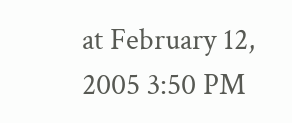at February 12, 2005 3:50 PM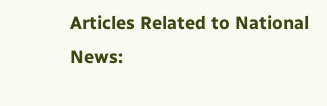Articles Related to National News: